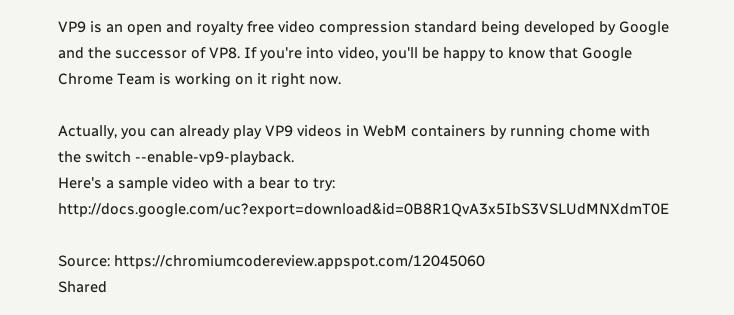VP9 is an open and royalty free video compression standard being developed by Google and the successor of VP8. If you're into video, you'll be happy to know that Google Chrome Team is working on it right now.

Actually, you can already play VP9 videos in WebM containers by running chome with the switch --enable-vp9-playback.
Here's a sample video with a bear to try: http://docs.google.com/uc?export=download&id=0B8R1QvA3x5IbS3VSLUdMNXdmT0E

Source: https://chromiumcodereview.appspot.com/12045060
Shared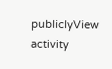publiclyView activity